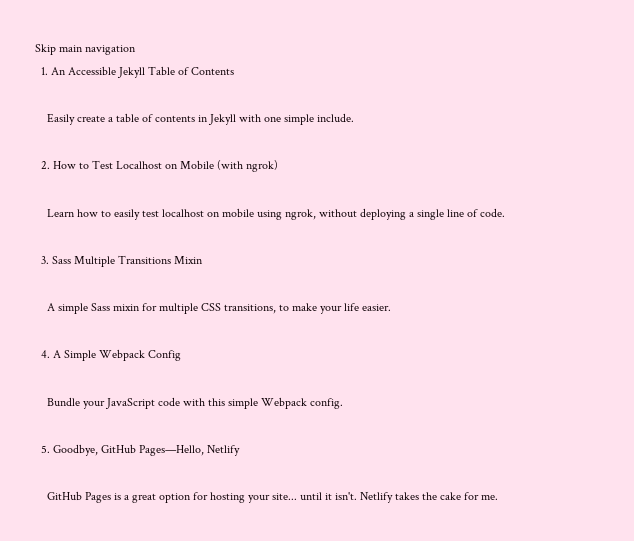Skip main navigation
  1. An Accessible Jekyll Table of Contents

    Easily create a table of contents in Jekyll with one simple include.

  2. How to Test Localhost on Mobile (with ngrok)

    Learn how to easily test localhost on mobile using ngrok, without deploying a single line of code.

  3. Sass Multiple Transitions Mixin

    A simple Sass mixin for multiple CSS transitions, to make your life easier.

  4. A Simple Webpack Config

    Bundle your JavaScript code with this simple Webpack config.

  5. Goodbye, GitHub Pages—Hello, Netlify

    GitHub Pages is a great option for hosting your site... until it isn't. Netlify takes the cake for me.